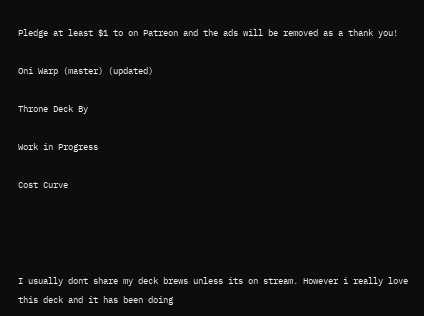Pledge at least $1 to on Patreon and the ads will be removed as a thank you!

Oni Warp (master) (updated)

Throne Deck By

Work in Progress

Cost Curve




I usually dont share my deck brews unless its on stream. However i really love this deck and it has been doing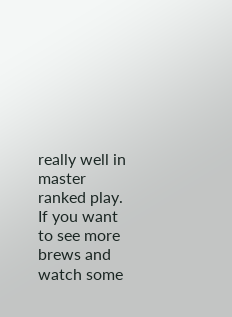really well in master ranked play. If you want to see more brews and watch some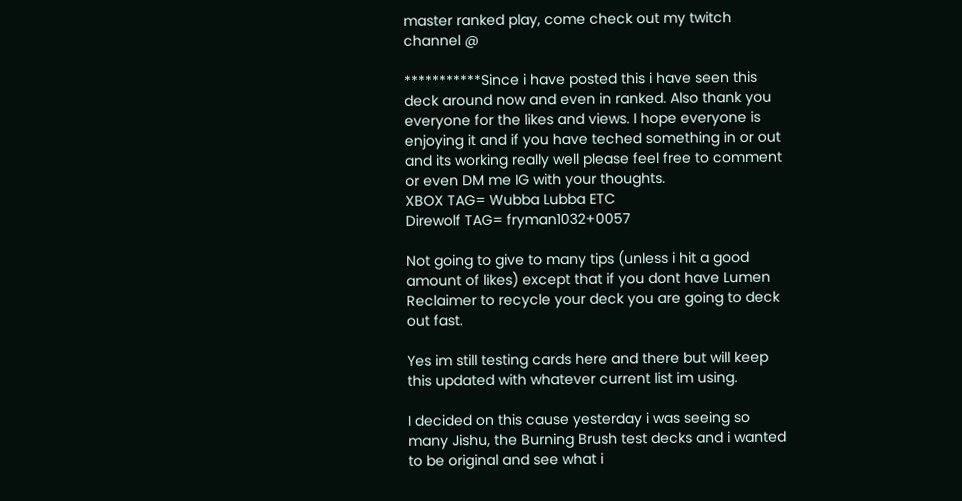master ranked play, come check out my twitch channel @

***********Since i have posted this i have seen this deck around now and even in ranked. Also thank you everyone for the likes and views. I hope everyone is enjoying it and if you have teched something in or out and its working really well please feel free to comment or even DM me IG with your thoughts.
XBOX TAG= Wubba Lubba ETC
Direwolf TAG= fryman1032+0057

Not going to give to many tips (unless i hit a good amount of likes) except that if you dont have Lumen Reclaimer to recycle your deck you are going to deck out fast.

Yes im still testing cards here and there but will keep this updated with whatever current list im using.

I decided on this cause yesterday i was seeing so many Jishu, the Burning Brush test decks and i wanted to be original and see what i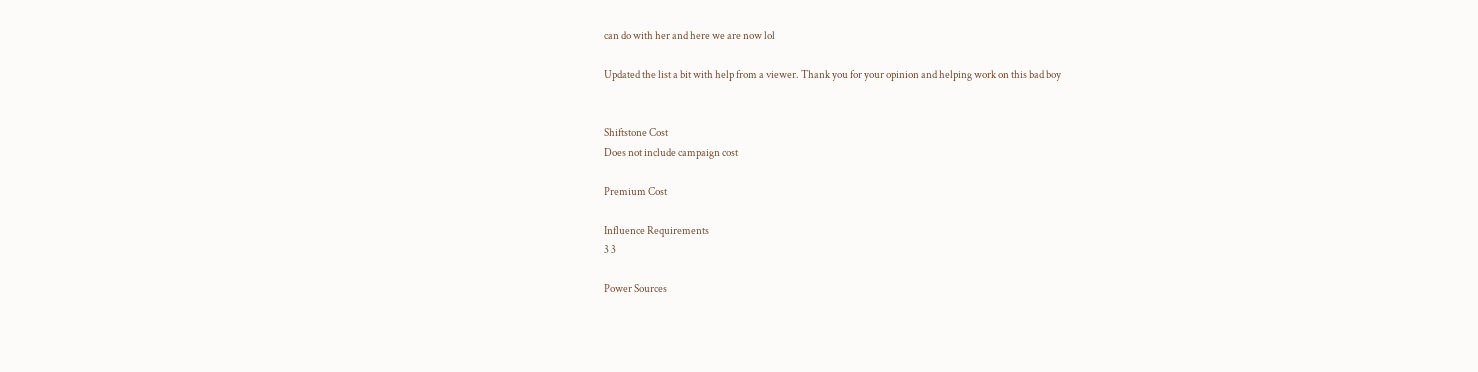can do with her and here we are now lol

Updated the list a bit with help from a viewer. Thank you for your opinion and helping work on this bad boy


Shiftstone Cost
Does not include campaign cost

Premium Cost

Influence Requirements
3 3

Power Sources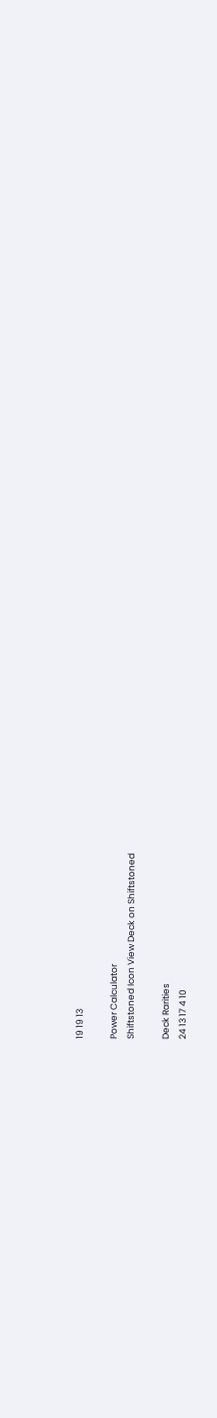19 19 13

Power Calculator
Shiftstoned Icon View Deck on Shiftstoned

Deck Rarities
24 13 17 4 10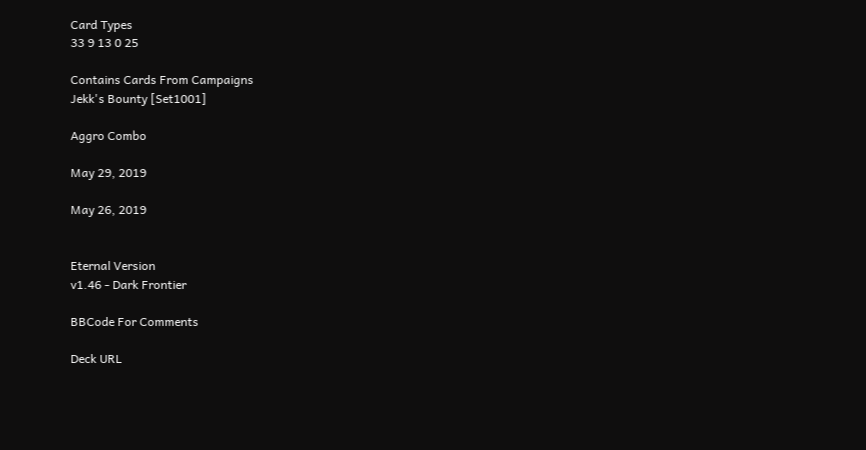Card Types
33 9 13 0 25

Contains Cards From Campaigns
Jekk's Bounty [Set1001]

Aggro Combo

May 29, 2019

May 26, 2019


Eternal Version
v1.46 - Dark Frontier

BBCode For Comments

Deck URL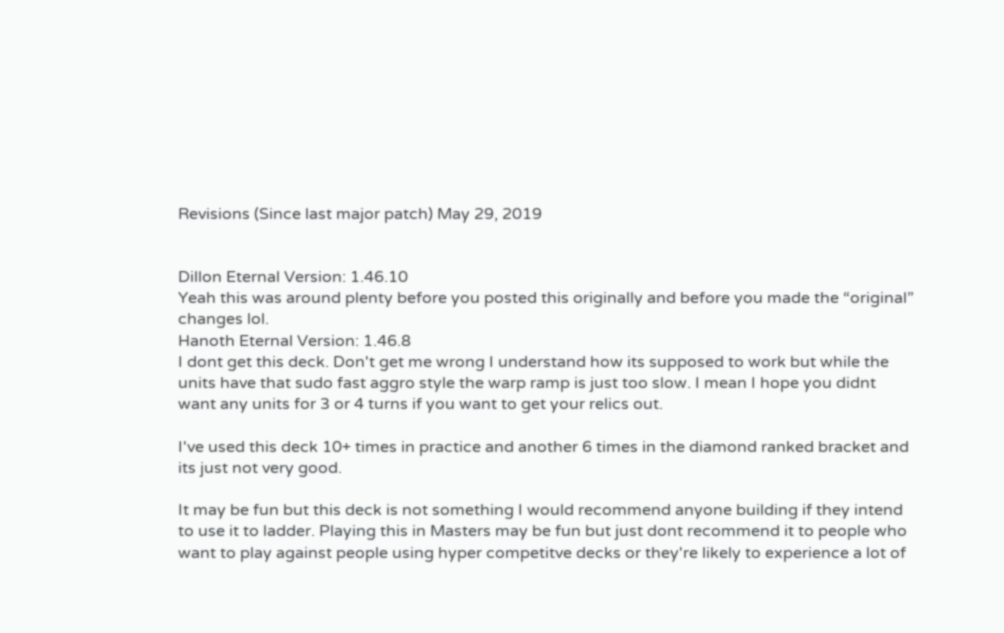Revisions (Since last major patch) May 29, 2019


Dillon Eternal Version: 1.46.10
Yeah this was around plenty before you posted this originally and before you made the “original” changes lol.
Hanoth Eternal Version: 1.46.8
I dont get this deck. Don't get me wrong I understand how its supposed to work but while the units have that sudo fast aggro style the warp ramp is just too slow. I mean I hope you didnt want any units for 3 or 4 turns if you want to get your relics out.

I've used this deck 10+ times in practice and another 6 times in the diamond ranked bracket and its just not very good.

It may be fun but this deck is not something I would recommend anyone building if they intend to use it to ladder. Playing this in Masters may be fun but just dont recommend it to people who want to play against people using hyper competitve decks or they're likely to experience a lot of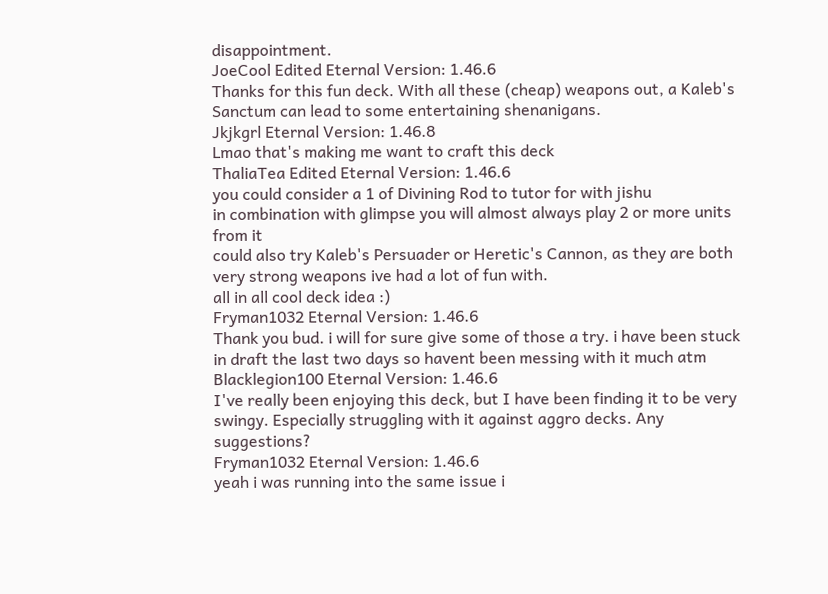disappointment.
JoeCool Edited Eternal Version: 1.46.6
Thanks for this fun deck. With all these (cheap) weapons out, a Kaleb's Sanctum can lead to some entertaining shenanigans.
Jkjkgrl Eternal Version: 1.46.8
Lmao that's making me want to craft this deck
ThaliaTea Edited Eternal Version: 1.46.6
you could consider a 1 of Divining Rod to tutor for with jishu
in combination with glimpse you will almost always play 2 or more units from it
could also try Kaleb's Persuader or Heretic's Cannon, as they are both very strong weapons ive had a lot of fun with.
all in all cool deck idea :)
Fryman1032 Eternal Version: 1.46.6
Thank you bud. i will for sure give some of those a try. i have been stuck in draft the last two days so havent been messing with it much atm
Blacklegion100 Eternal Version: 1.46.6
I've really been enjoying this deck, but I have been finding it to be very swingy. Especially struggling with it against aggro decks. Any suggestions?
Fryman1032 Eternal Version: 1.46.6
yeah i was running into the same issue i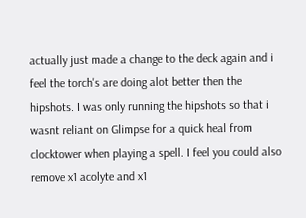actually just made a change to the deck again and i feel the torch's are doing alot better then the hipshots. I was only running the hipshots so that i wasnt reliant on Glimpse for a quick heal from clocktower when playing a spell. I feel you could also remove x1 acolyte and x1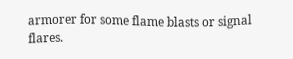armorer for some flame blasts or signal flares.